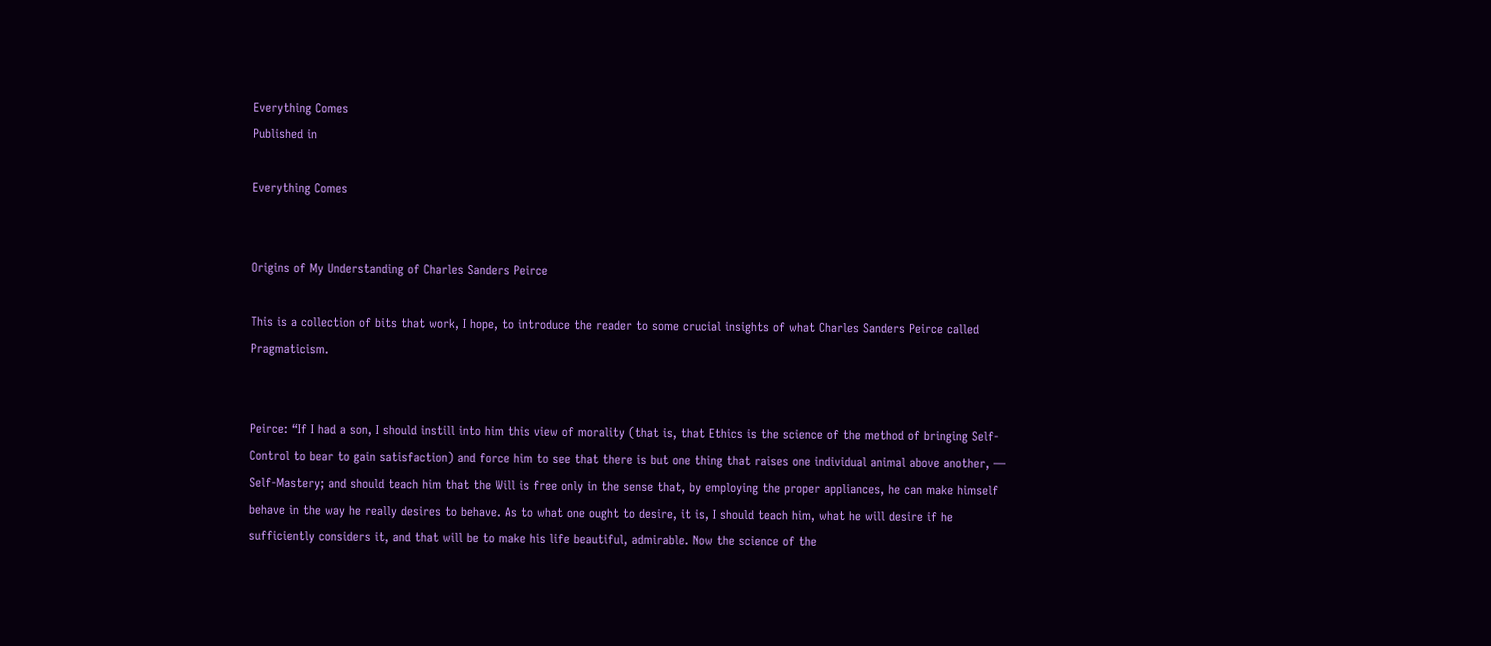Everything Comes
Published in

Everything Comes


Origins of My Understanding of Charles Sanders Peirce

This is a collection of bits that work, I hope, to introduce the reader to some crucial insights of what Charles Sanders Peirce called Pragmaticism.


Peirce: “If I had a son, I should instill into him this view of morality (that is, that Ethics is the science of the method of bringing Self-Control to bear to gain satisfaction) and force him to see that there is but one thing that raises one individual animal above another, — Self-Mastery; and should teach him that the Will is free only in the sense that, by employing the proper appliances, he can make himself behave in the way he really desires to behave. As to what one ought to desire, it is, I should teach him, what he will desire if he sufficiently considers it, and that will be to make his life beautiful, admirable. Now the science of the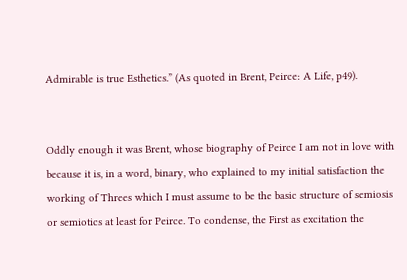Admirable is true Esthetics.” (As quoted in Brent, Peirce: A Life, p49).


Oddly enough it was Brent, whose biography of Peirce I am not in love with because it is, in a word, binary, who explained to my initial satisfaction the working of Threes which I must assume to be the basic structure of semiosis or semiotics at least for Peirce. To condense, the First as excitation the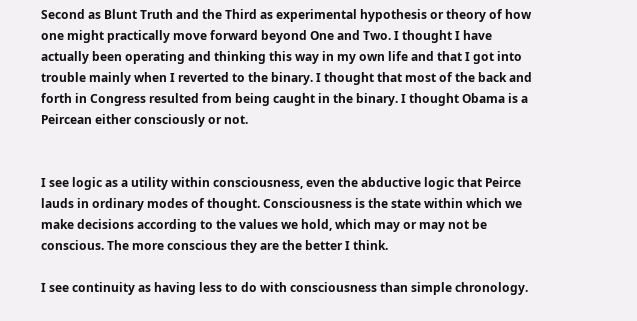Second as Blunt Truth and the Third as experimental hypothesis or theory of how one might practically move forward beyond One and Two. I thought I have actually been operating and thinking this way in my own life and that I got into trouble mainly when I reverted to the binary. I thought that most of the back and forth in Congress resulted from being caught in the binary. I thought Obama is a Peircean either consciously or not.


I see logic as a utility within consciousness, even the abductive logic that Peirce lauds in ordinary modes of thought. Consciousness is the state within which we make decisions according to the values we hold, which may or may not be conscious. The more conscious they are the better I think.

I see continuity as having less to do with consciousness than simple chronology.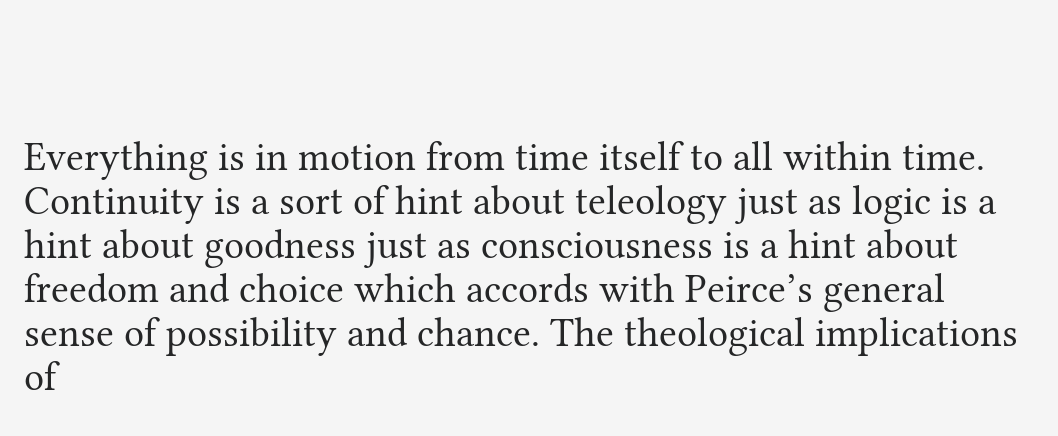Everything is in motion from time itself to all within time. Continuity is a sort of hint about teleology just as logic is a hint about goodness just as consciousness is a hint about freedom and choice which accords with Peirce’s general sense of possibility and chance. The theological implications of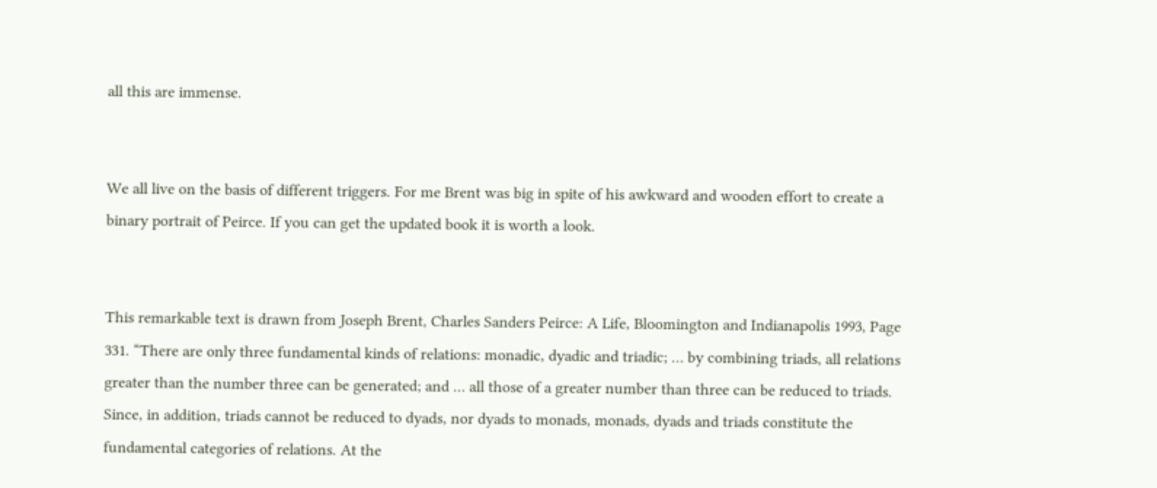all this are immense.


We all live on the basis of different triggers. For me Brent was big in spite of his awkward and wooden effort to create a binary portrait of Peirce. If you can get the updated book it is worth a look.


This remarkable text is drawn from Joseph Brent, Charles Sanders Peirce: A Life, Bloomington and Indianapolis 1993, Page 331. “There are only three fundamental kinds of relations: monadic, dyadic and triadic; … by combining triads, all relations greater than the number three can be generated; and … all those of a greater number than three can be reduced to triads. Since, in addition, triads cannot be reduced to dyads, nor dyads to monads, monads, dyads and triads constitute the fundamental categories of relations. At the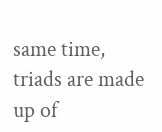same time, triads are made up of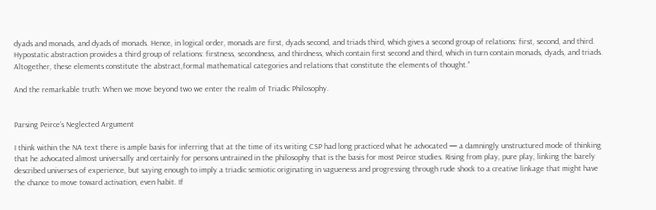dyads and monads, and dyads of monads. Hence, in logical order, monads are first, dyads second, and triads third, which gives a second group of relations: first, second, and third. Hypostatic abstraction provides a third group of relations: firstness, secondness, and thirdness, which contain first second and third, which in turn contain monads, dyads, and triads. Altogether, these elements constitute the abstract,formal mathematical categories and relations that constitute the elements of thought.”

And the remarkable truth: When we move beyond two we enter the realm of Triadic Philosophy.


Parsing Peirce’s Neglected Argument

I think within the NA text there is ample basis for inferring that at the time of its writing CSP had long practiced what he advocated — a damningly unstructured mode of thinking that he advocated almost universally and certainly for persons untrained in the philosophy that is the basis for most Peirce studies. Rising from play, pure play, linking the barely described universes of experience, but saying enough to imply a triadic semiotic originating in vagueness and progressing through rude shock to a creative linkage that might have the chance to move toward activation, even habit. If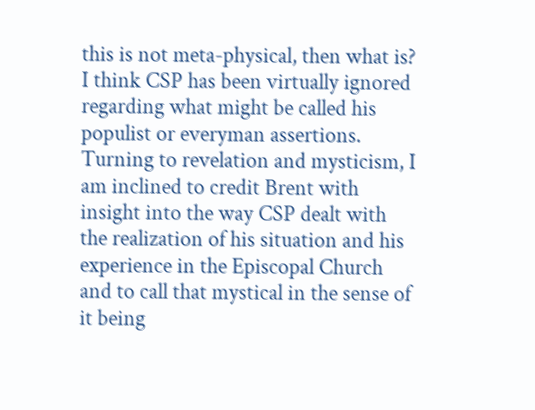this is not meta-physical, then what is? I think CSP has been virtually ignored regarding what might be called his populist or everyman assertions. Turning to revelation and mysticism, I am inclined to credit Brent with insight into the way CSP dealt with the realization of his situation and his experience in the Episcopal Church and to call that mystical in the sense of it being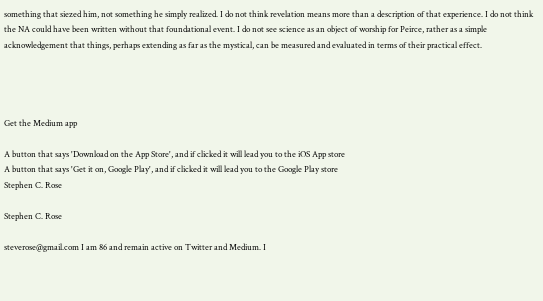something that siezed him, not something he simply realized. I do not think revelation means more than a description of that experience. I do not think the NA could have been written without that foundational event. I do not see science as an object of worship for Peirce, rather as a simple acknowledgement that things, perhaps extending as far as the mystical, can be measured and evaluated in terms of their practical effect.




Get the Medium app

A button that says 'Download on the App Store', and if clicked it will lead you to the iOS App store
A button that says 'Get it on, Google Play', and if clicked it will lead you to the Google Play store
Stephen C. Rose

Stephen C. Rose

steverose@gmail.com I am 86 and remain active on Twitter and Medium. I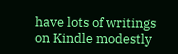have lots of writings on Kindle modestly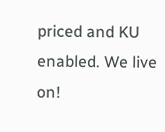priced and KU enabled. We live on!